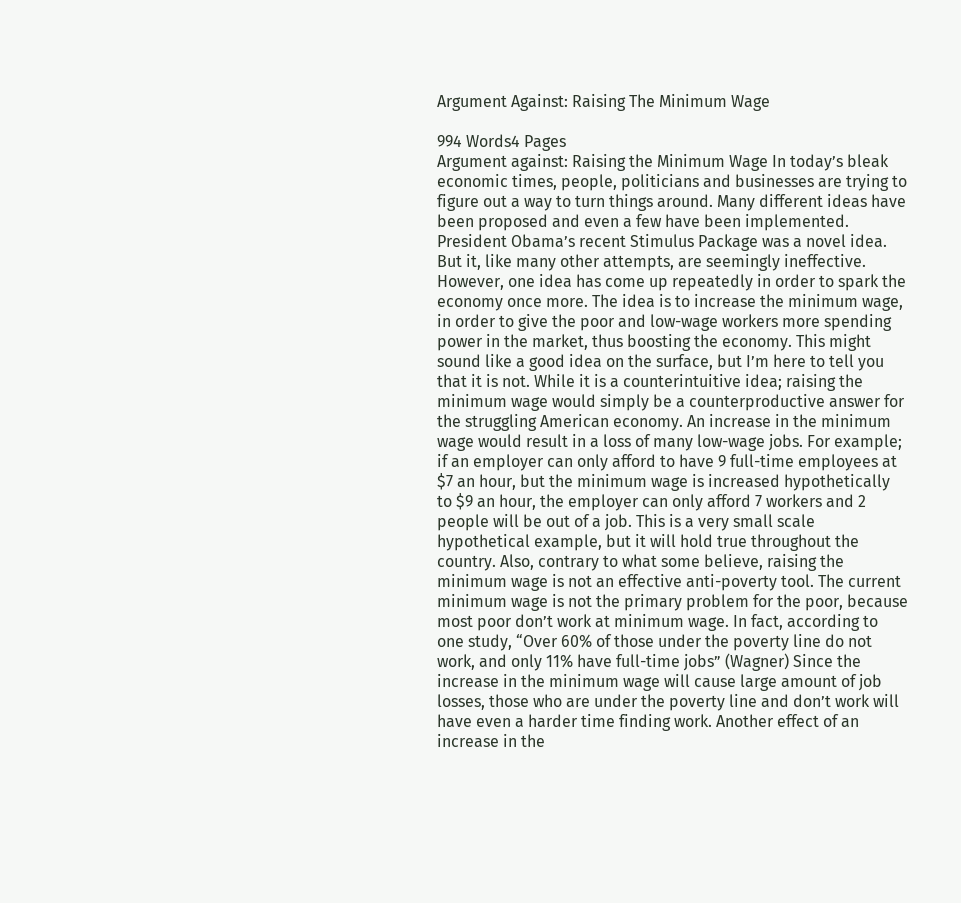Argument Against: Raising The Minimum Wage

994 Words4 Pages
Argument against: Raising the Minimum Wage In today’s bleak economic times, people, politicians and businesses are trying to figure out a way to turn things around. Many different ideas have been proposed and even a few have been implemented. President Obama’s recent Stimulus Package was a novel idea. But it, like many other attempts, are seemingly ineffective. However, one idea has come up repeatedly in order to spark the economy once more. The idea is to increase the minimum wage, in order to give the poor and low-wage workers more spending power in the market, thus boosting the economy. This might sound like a good idea on the surface, but I’m here to tell you that it is not. While it is a counterintuitive idea; raising the minimum wage would simply be a counterproductive answer for the struggling American economy. An increase in the minimum wage would result in a loss of many low-wage jobs. For example; if an employer can only afford to have 9 full-time employees at $7 an hour, but the minimum wage is increased hypothetically to $9 an hour, the employer can only afford 7 workers and 2 people will be out of a job. This is a very small scale hypothetical example, but it will hold true throughout the country. Also, contrary to what some believe, raising the minimum wage is not an effective anti-poverty tool. The current minimum wage is not the primary problem for the poor, because most poor don’t work at minimum wage. In fact, according to one study, “Over 60% of those under the poverty line do not work, and only 11% have full-time jobs” (Wagner) Since the increase in the minimum wage will cause large amount of job losses, those who are under the poverty line and don’t work will have even a harder time finding work. Another effect of an increase in the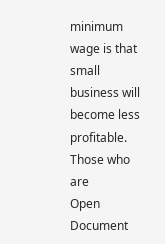minimum wage is that small business will become less profitable. Those who are
Open Document